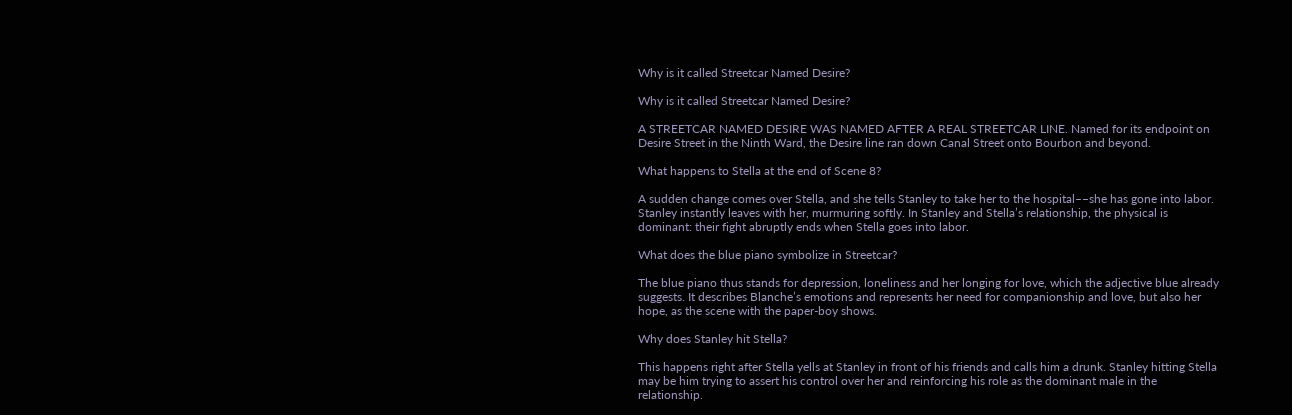Why is it called Streetcar Named Desire?

Why is it called Streetcar Named Desire?

A STREETCAR NAMED DESIRE WAS NAMED AFTER A REAL STREETCAR LINE. Named for its endpoint on Desire Street in the Ninth Ward, the Desire line ran down Canal Street onto Bourbon and beyond.

What happens to Stella at the end of Scene 8?

A sudden change comes over Stella, and she tells Stanley to take her to the hospital––she has gone into labor. Stanley instantly leaves with her, murmuring softly. In Stanley and Stella’s relationship, the physical is dominant: their fight abruptly ends when Stella goes into labor.

What does the blue piano symbolize in Streetcar?

The blue piano thus stands for depression, loneliness and her longing for love, which the adjective blue already suggests. It describes Blanche’s emotions and represents her need for companionship and love, but also her hope, as the scene with the paper-boy shows.

Why does Stanley hit Stella?

This happens right after Stella yells at Stanley in front of his friends and calls him a drunk. Stanley hitting Stella may be him trying to assert his control over her and reinforcing his role as the dominant male in the relationship.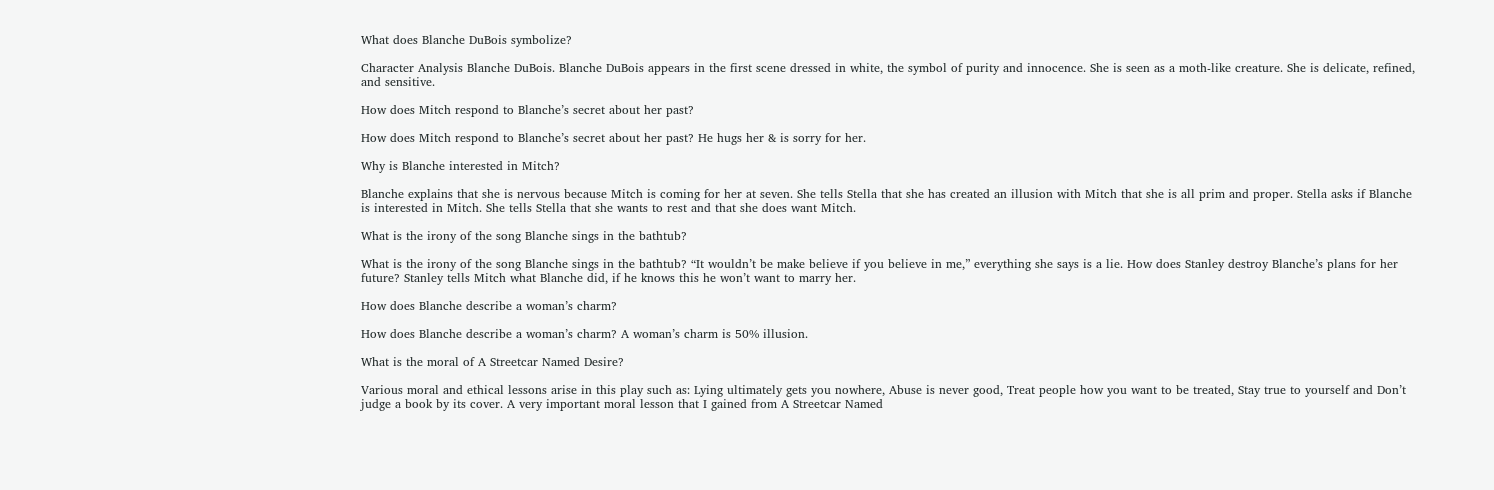What does Blanche DuBois symbolize?

Character Analysis Blanche DuBois. Blanche DuBois appears in the first scene dressed in white, the symbol of purity and innocence. She is seen as a moth-like creature. She is delicate, refined, and sensitive.

How does Mitch respond to Blanche’s secret about her past?

How does Mitch respond to Blanche’s secret about her past? He hugs her & is sorry for her.

Why is Blanche interested in Mitch?

Blanche explains that she is nervous because Mitch is coming for her at seven. She tells Stella that she has created an illusion with Mitch that she is all prim and proper. Stella asks if Blanche is interested in Mitch. She tells Stella that she wants to rest and that she does want Mitch.

What is the irony of the song Blanche sings in the bathtub?

What is the irony of the song Blanche sings in the bathtub? “It wouldn’t be make believe if you believe in me,” everything she says is a lie. How does Stanley destroy Blanche’s plans for her future? Stanley tells Mitch what Blanche did, if he knows this he won’t want to marry her.

How does Blanche describe a woman’s charm?

How does Blanche describe a woman’s charm? A woman’s charm is 50% illusion.

What is the moral of A Streetcar Named Desire?

Various moral and ethical lessons arise in this play such as: Lying ultimately gets you nowhere, Abuse is never good, Treat people how you want to be treated, Stay true to yourself and Don’t judge a book by its cover. A very important moral lesson that I gained from A Streetcar Named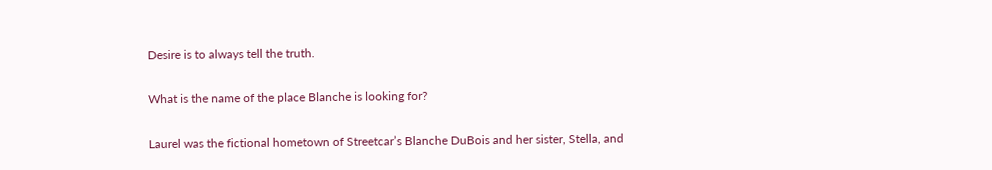Desire is to always tell the truth.

What is the name of the place Blanche is looking for?

Laurel was the fictional hometown of Streetcar’s Blanche DuBois and her sister, Stella, and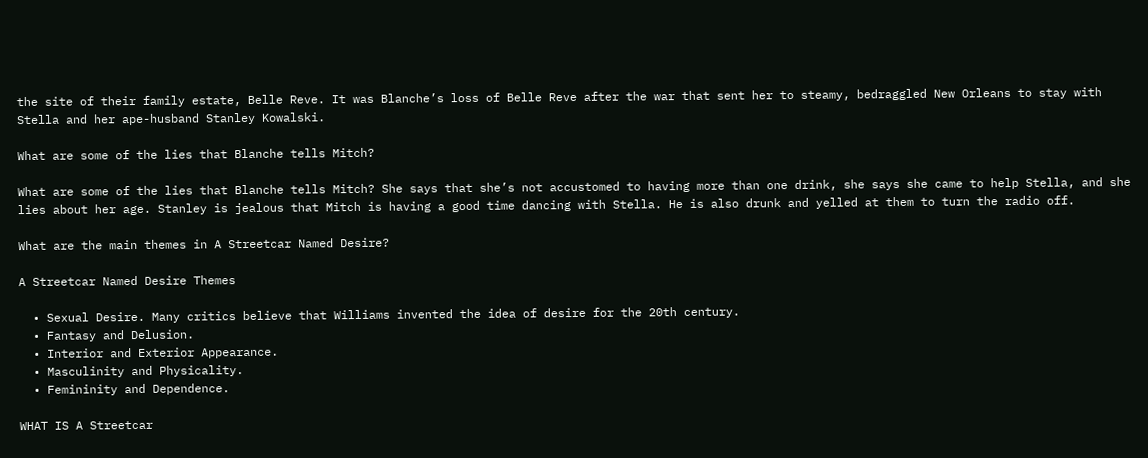the site of their family estate, Belle Reve. It was Blanche’s loss of Belle Reve after the war that sent her to steamy, bedraggled New Orleans to stay with Stella and her ape-husband Stanley Kowalski.

What are some of the lies that Blanche tells Mitch?

What are some of the lies that Blanche tells Mitch? She says that she’s not accustomed to having more than one drink, she says she came to help Stella, and she lies about her age. Stanley is jealous that Mitch is having a good time dancing with Stella. He is also drunk and yelled at them to turn the radio off.

What are the main themes in A Streetcar Named Desire?

A Streetcar Named Desire Themes

  • Sexual Desire. Many critics believe that Williams invented the idea of desire for the 20th century.
  • Fantasy and Delusion.
  • Interior and Exterior Appearance.
  • Masculinity and Physicality.
  • Femininity and Dependence.

WHAT IS A Streetcar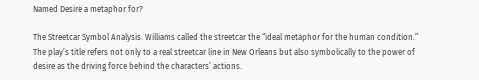Named Desire a metaphor for?

The Streetcar Symbol Analysis. Williams called the streetcar the “ideal metaphor for the human condition.” The play’s title refers not only to a real streetcar line in New Orleans but also symbolically to the power of desire as the driving force behind the characters’ actions.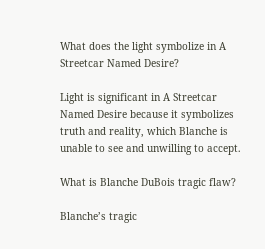What does the light symbolize in A Streetcar Named Desire?

Light is significant in A Streetcar Named Desire because it symbolizes truth and reality, which Blanche is unable to see and unwilling to accept.

What is Blanche DuBois tragic flaw?

Blanche’s tragic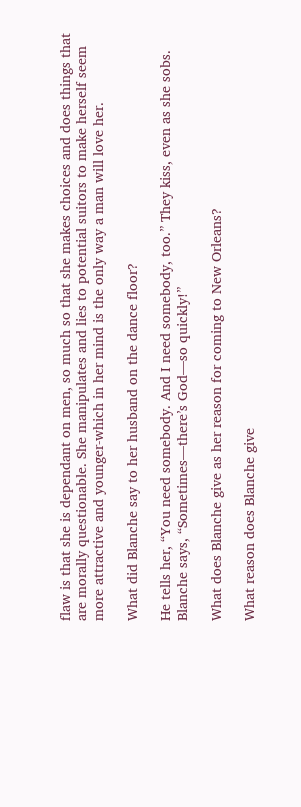flaw is that she is dependant on men, so much so that she makes choices and does things that are morally questionable. She manipulates and lies to potential suitors to make herself seem more attractive and younger-which in her mind is the only way a man will love her.

What did Blanche say to her husband on the dance floor?

He tells her, “You need somebody. And I need somebody, too.” They kiss, even as she sobs. Blanche says, “Sometimes—there’s God—so quickly!”

What does Blanche give as her reason for coming to New Orleans?

What reason does Blanche give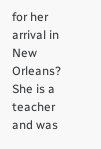for her arrival in New Orleans? She is a teacher and was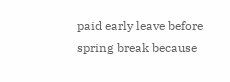paid early leave before spring break because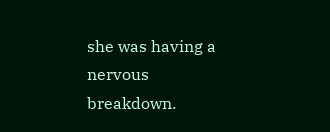she was having a nervous breakdown.